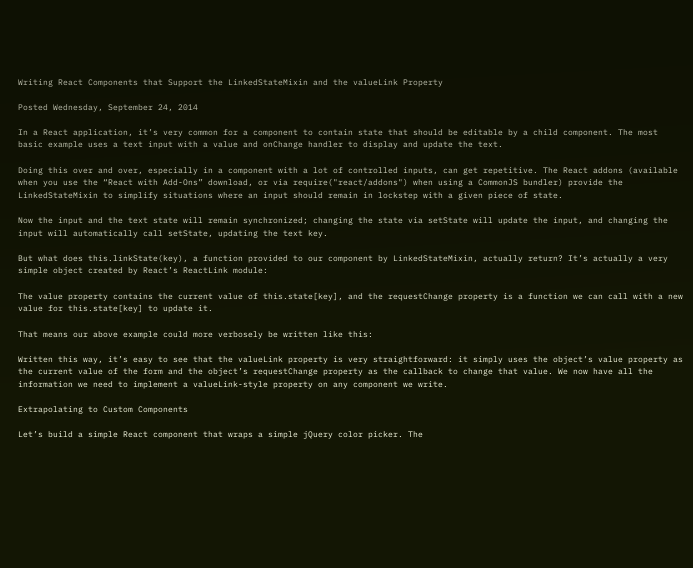Writing React Components that Support the LinkedStateMixin and the valueLink Property

Posted Wednesday, September 24, 2014

In a React application, it’s very common for a component to contain state that should be editable by a child component. The most basic example uses a text input with a value and onChange handler to display and update the text.

Doing this over and over, especially in a component with a lot of controlled inputs, can get repetitive. The React addons (available when you use the “React with Add-Ons” download, or via require("react/addons") when using a CommonJS bundler) provide the LinkedStateMixin to simplify situations where an input should remain in lockstep with a given piece of state.

Now the input and the text state will remain synchronized; changing the state via setState will update the input, and changing the input will automatically call setState, updating the text key.

But what does this.linkState(key), a function provided to our component by LinkedStateMixin, actually return? It’s actually a very simple object created by React’s ReactLink module:

The value property contains the current value of this.state[key], and the requestChange property is a function we can call with a new value for this.state[key] to update it.

That means our above example could more verbosely be written like this:

Written this way, it’s easy to see that the valueLink property is very straightforward: it simply uses the object’s value property as the current value of the form and the object’s requestChange property as the callback to change that value. We now have all the information we need to implement a valueLink-style property on any component we write.

Extrapolating to Custom Components

Let’s build a simple React component that wraps a simple jQuery color picker. The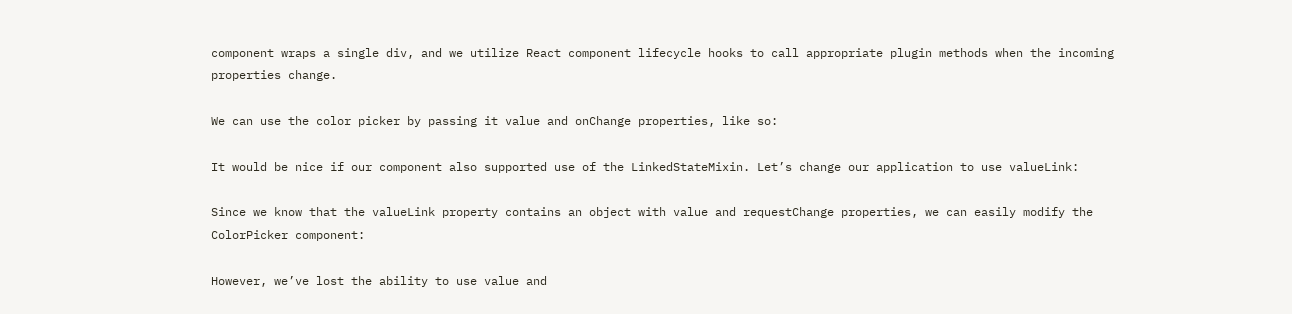component wraps a single div, and we utilize React component lifecycle hooks to call appropriate plugin methods when the incoming properties change.

We can use the color picker by passing it value and onChange properties, like so:

It would be nice if our component also supported use of the LinkedStateMixin. Let’s change our application to use valueLink:

Since we know that the valueLink property contains an object with value and requestChange properties, we can easily modify the ColorPicker component:

However, we’ve lost the ability to use value and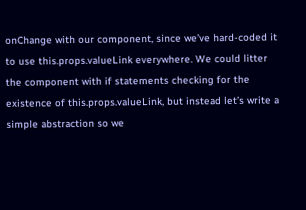onChange with our component, since we’ve hard-coded it to use this.props.valueLink everywhere. We could litter the component with if statements checking for the existence of this.props.valueLink, but instead let’s write a simple abstraction so we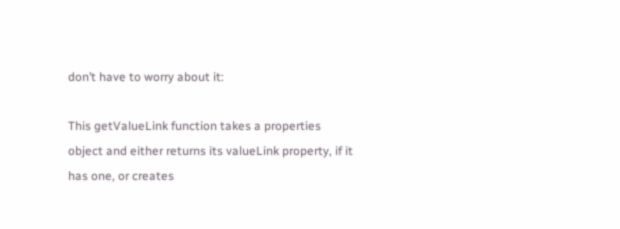don’t have to worry about it:

This getValueLink function takes a properties object and either returns its valueLink property, if it has one, or creates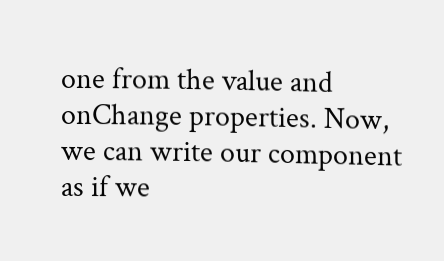one from the value and onChange properties. Now, we can write our component as if we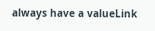always have a valueLink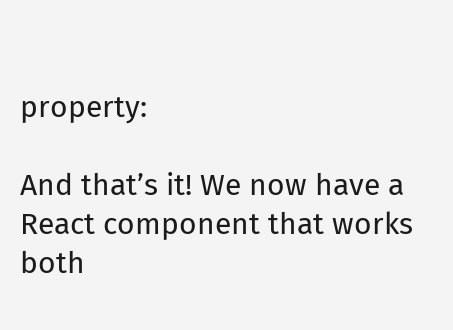property:

And that’s it! We now have a React component that works both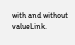with and without valueLink.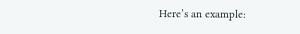Here’s an example: